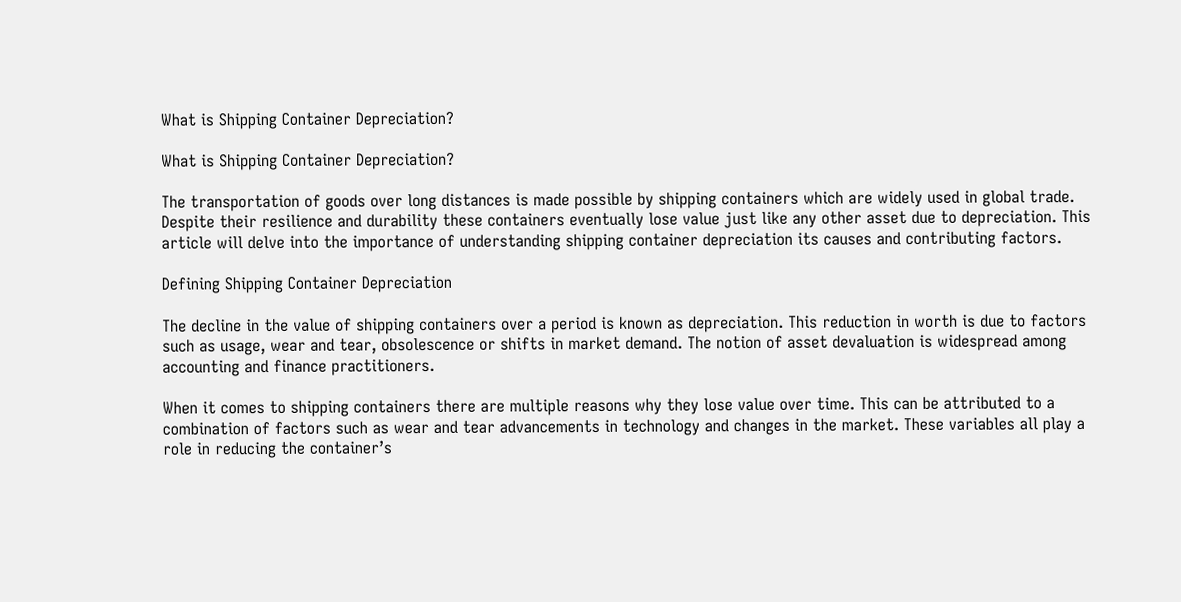What is Shipping Container Depreciation?

What is Shipping Container Depreciation?

The transportation of goods over long distances is made possible by shipping containers which are widely used in global trade. Despite their resilience and durability these containers eventually lose value just like any other asset due to depreciation. This article will delve into the importance of understanding shipping container depreciation its causes and contributing factors.

Defining Shipping Container Depreciation

The decline in the value of shipping containers over a period is known as depreciation. This reduction in worth is due to factors such as usage, wear and tear, obsolescence or shifts in market demand. The notion of asset devaluation is widespread among accounting and finance practitioners.

When it comes to shipping containers there are multiple reasons why they lose value over time. This can be attributed to a combination of factors such as wear and tear advancements in technology and changes in the market. These variables all play a role in reducing the container’s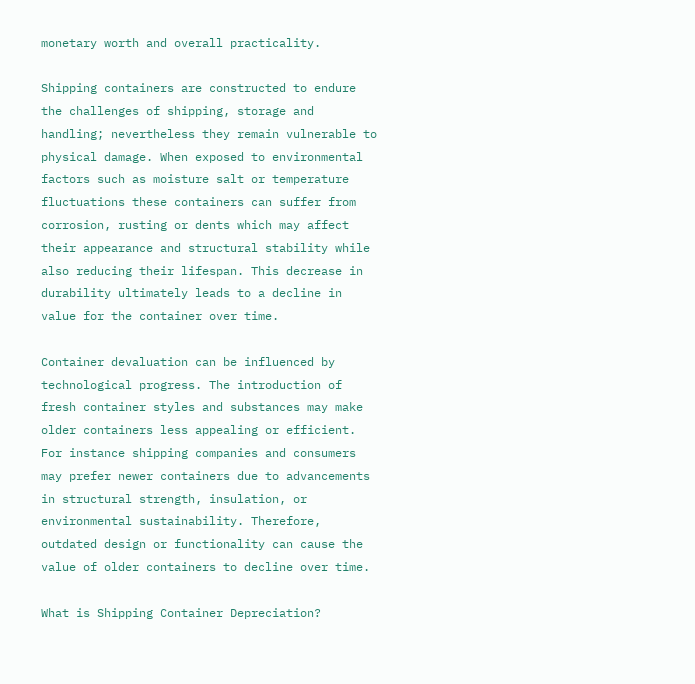monetary worth and overall practicality.

Shipping containers are constructed to endure the challenges of shipping, storage and handling; nevertheless they remain vulnerable to physical damage. When exposed to environmental factors such as moisture salt or temperature fluctuations these containers can suffer from corrosion, rusting or dents which may affect their appearance and structural stability while also reducing their lifespan. This decrease in durability ultimately leads to a decline in value for the container over time.

Container devaluation can be influenced by technological progress. The introduction of fresh container styles and substances may make older containers less appealing or efficient. For instance shipping companies and consumers may prefer newer containers due to advancements in structural strength, insulation, or environmental sustainability. Therefore, outdated design or functionality can cause the value of older containers to decline over time.

What is Shipping Container Depreciation?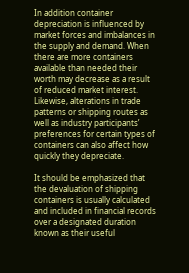In addition container depreciation is influenced by market forces and imbalances in the supply and demand. When there are more containers available than needed their worth may decrease as a result of reduced market interest. Likewise, alterations in trade patterns or shipping routes as well as industry participants’ preferences for certain types of containers can also affect how quickly they depreciate.

It should be emphasized that the devaluation of shipping containers is usually calculated and included in financial records over a designated duration known as their useful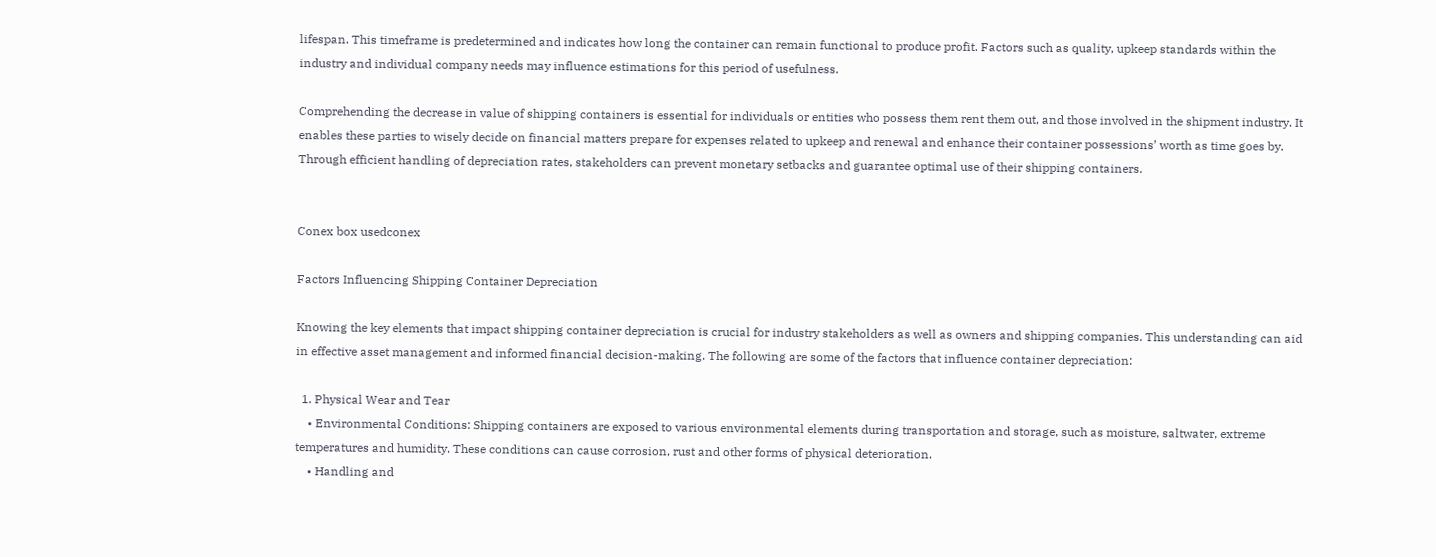lifespan. This timeframe is predetermined and indicates how long the container can remain functional to produce profit. Factors such as quality, upkeep standards within the industry and individual company needs may influence estimations for this period of usefulness.

Comprehending the decrease in value of shipping containers is essential for individuals or entities who possess them rent them out, and those involved in the shipment industry. It enables these parties to wisely decide on financial matters prepare for expenses related to upkeep and renewal and enhance their container possessions’ worth as time goes by. Through efficient handling of depreciation rates, stakeholders can prevent monetary setbacks and guarantee optimal use of their shipping containers.


Conex box usedconex

Factors Influencing Shipping Container Depreciation

Knowing the key elements that impact shipping container depreciation is crucial for industry stakeholders as well as owners and shipping companies. This understanding can aid in effective asset management and informed financial decision-making. The following are some of the factors that influence container depreciation:

  1. Physical Wear and Tear
    • Environmental Conditions: Shipping containers are exposed to various environmental elements during transportation and storage, such as moisture, saltwater, extreme temperatures and humidity. These conditions can cause corrosion, rust and other forms of physical deterioration.
    • Handling and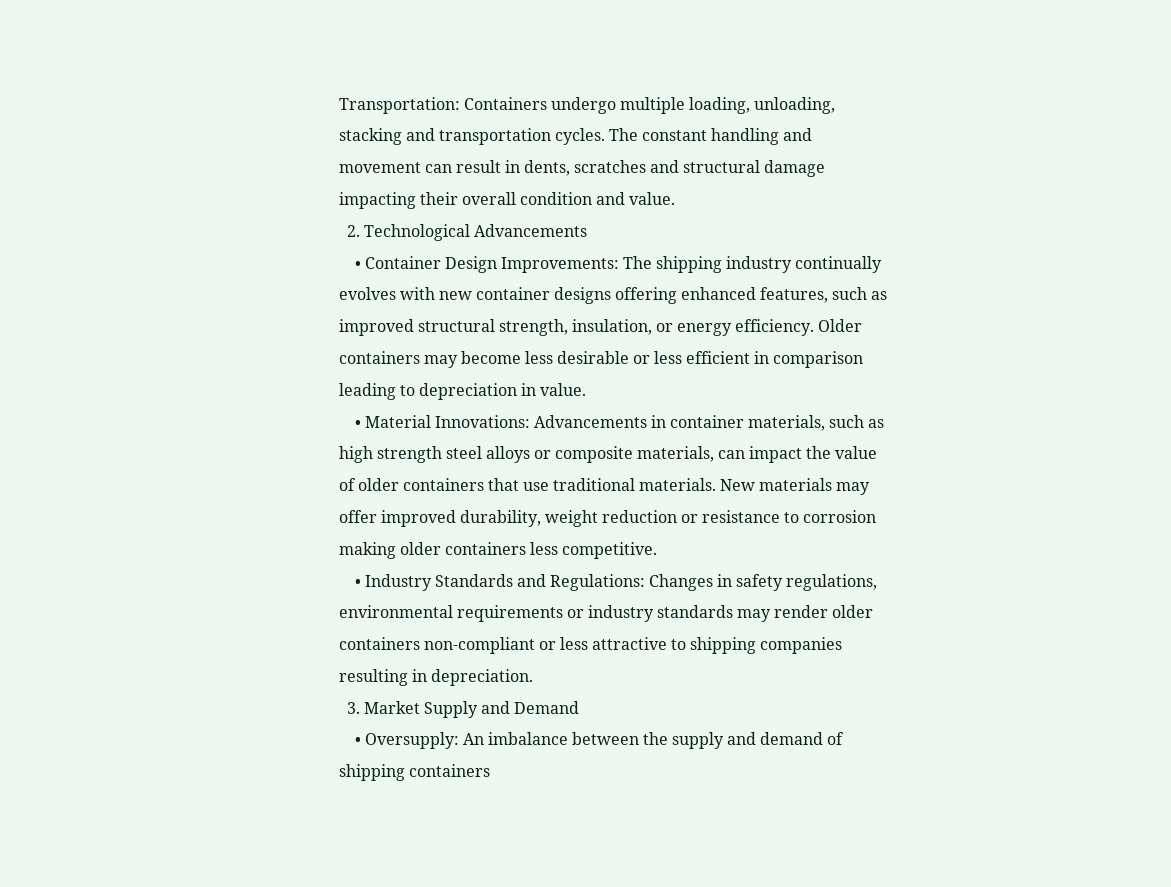Transportation: Containers undergo multiple loading, unloading, stacking and transportation cycles. The constant handling and movement can result in dents, scratches and structural damage impacting their overall condition and value.
  2. Technological Advancements
    • Container Design Improvements: The shipping industry continually evolves with new container designs offering enhanced features, such as improved structural strength, insulation, or energy efficiency. Older containers may become less desirable or less efficient in comparison leading to depreciation in value.
    • Material Innovations: Advancements in container materials, such as high strength steel alloys or composite materials, can impact the value of older containers that use traditional materials. New materials may offer improved durability, weight reduction or resistance to corrosion making older containers less competitive.
    • Industry Standards and Regulations: Changes in safety regulations, environmental requirements or industry standards may render older containers non-compliant or less attractive to shipping companies resulting in depreciation.
  3. Market Supply and Demand
    • Oversupply: An imbalance between the supply and demand of shipping containers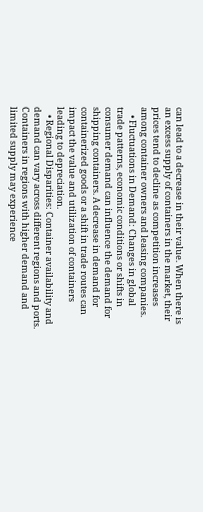can lead to a decrease in their value. When there is an excess supply of containers in the market, their prices tend to decline as competition increases among container owners and leasing companies.
    • Fluctuations in Demand: Changes in global trade patterns, economic conditions or shifts in consumer demand can influence the demand for shipping containers. A decrease in demand for containerized goods or a shift in trade routes can impact the value and utilization of containers leading to depreciation.
    • Regional Disparities: Container availability and demand can vary across different regions and ports. Containers in regions with higher demand and limited supply may experience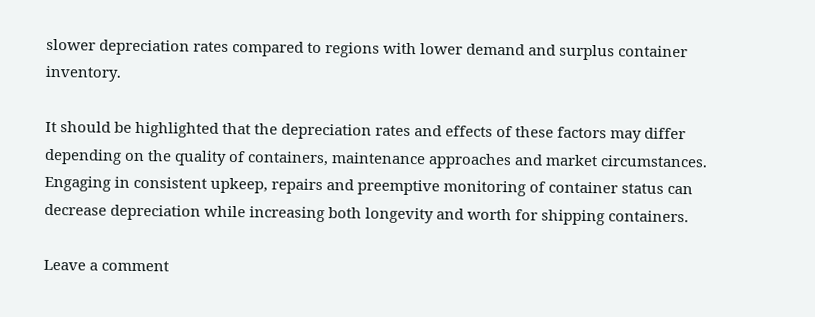slower depreciation rates compared to regions with lower demand and surplus container inventory.

It should be highlighted that the depreciation rates and effects of these factors may differ depending on the quality of containers, maintenance approaches and market circumstances. Engaging in consistent upkeep, repairs and preemptive monitoring of container status can decrease depreciation while increasing both longevity and worth for shipping containers.

Leave a comment